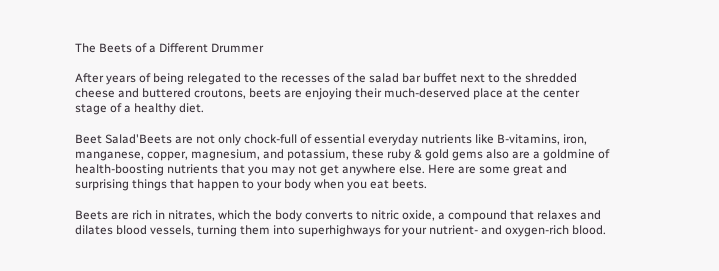The Beets of a Different Drummer

After years of being relegated to the recesses of the salad bar buffet next to the shredded cheese and buttered croutons, beets are enjoying their much-deserved place at the center stage of a healthy diet.

Beet Salad'Beets are not only chock-full of essential everyday nutrients like B-vitamins, iron, manganese, copper, magnesium, and potassium, these ruby & gold gems also are a goldmine of health-boosting nutrients that you may not get anywhere else. Here are some great and surprising things that happen to your body when you eat beets.

Beets are rich in nitrates, which the body converts to nitric oxide, a compound that relaxes and dilates blood vessels, turning them into superhighways for your nutrient- and oxygen-rich blood.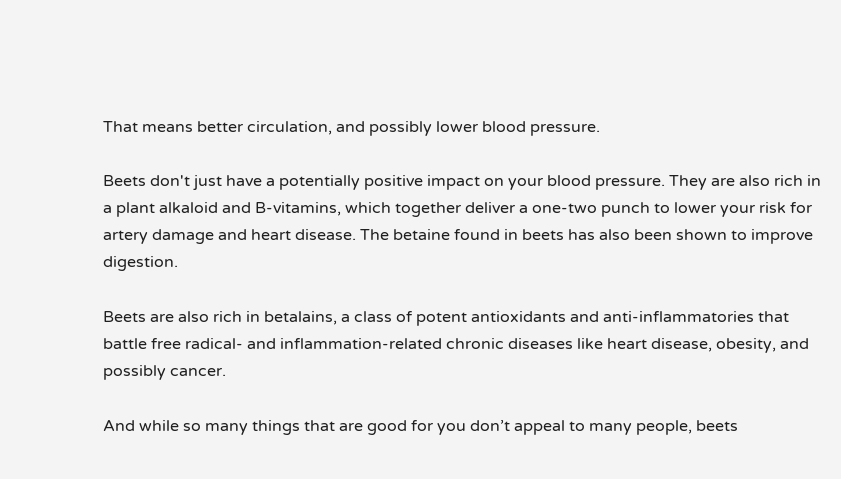That means better circulation, and possibly lower blood pressure.

Beets don't just have a potentially positive impact on your blood pressure. They are also rich in a plant alkaloid and B-vitamins, which together deliver a one-two punch to lower your risk for artery damage and heart disease. The betaine found in beets has also been shown to improve digestion.

Beets are also rich in betalains, a class of potent antioxidants and anti-inflammatories that battle free radical- and inflammation-related chronic diseases like heart disease, obesity, and possibly cancer.

And while so many things that are good for you don’t appeal to many people, beets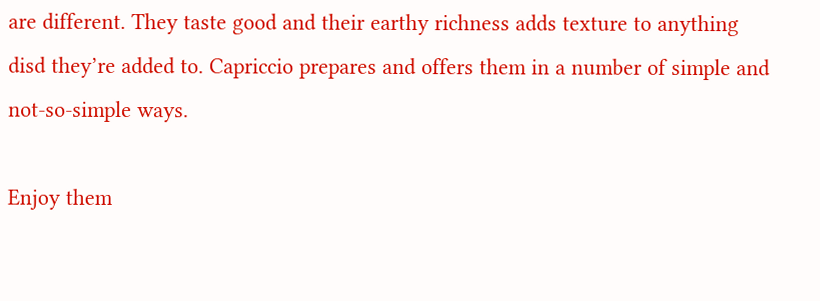are different. They taste good and their earthy richness adds texture to anything disd they’re added to. Capriccio prepares and offers them in a number of simple and not-so-simple ways.

Enjoy them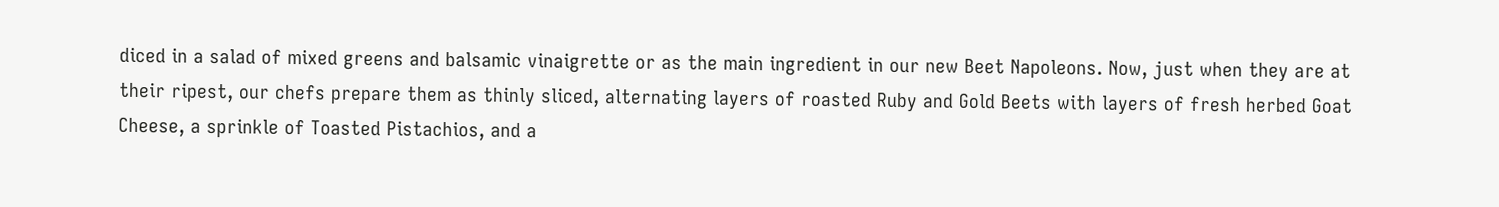diced in a salad of mixed greens and balsamic vinaigrette or as the main ingredient in our new Beet Napoleons. Now, just when they are at their ripest, our chefs prepare them as thinly sliced, alternating layers of roasted Ruby and Gold Beets with layers of fresh herbed Goat Cheese, a sprinkle of Toasted Pistachios, and a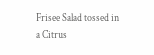Frisee Salad tossed in a Citrus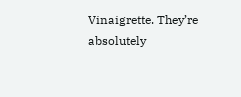Vinaigrette. They’re absolutely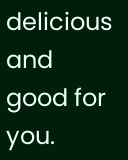delicious and good for you.